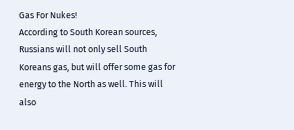Gas For Nukes!
According to South Korean sources, Russians will not only sell South Koreans gas, but will offer some gas for energy to the North as well. This will also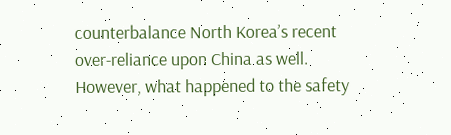counterbalance North Korea’s recent over-reliance upon China as well. However, what happened to the safety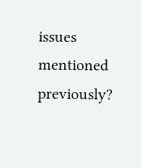issues mentioned previously?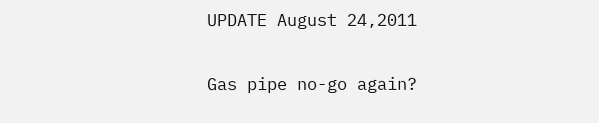UPDATE August 24,2011

Gas pipe no-go again?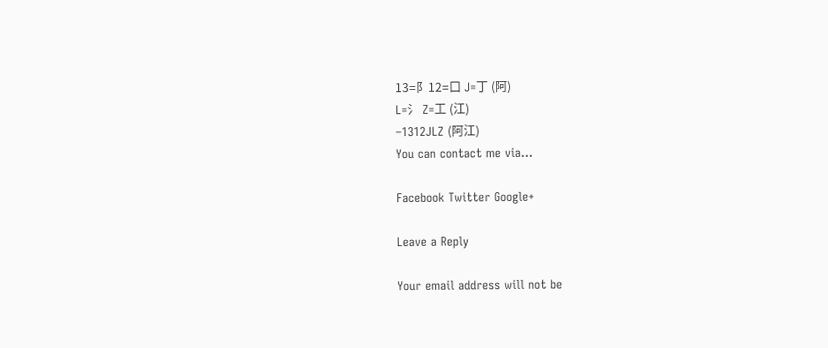13=阝12=口 J=丁 (阿)
L=氵 Z=工 (江)
–1312JLZ (阿江)
You can contact me via…

Facebook Twitter Google+

Leave a Reply

Your email address will not be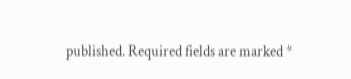published. Required fields are marked *